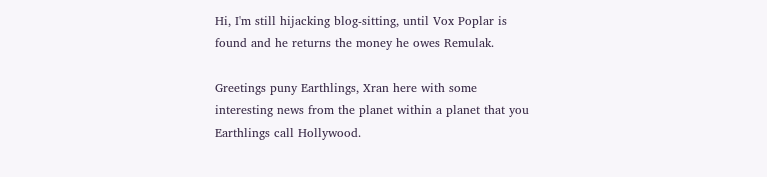Hi, I'm still hijacking blog-sitting, until Vox Poplar is found and he returns the money he owes Remulak.

Greetings puny Earthlings, Xran here with some interesting news from the planet within a planet that you Earthlings call Hollywood.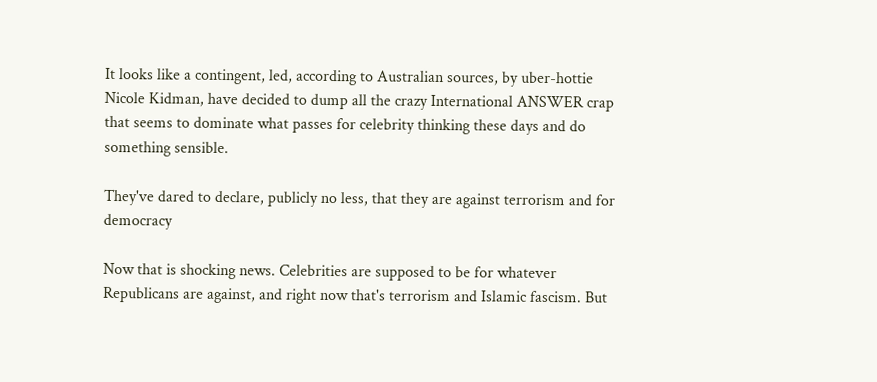It looks like a contingent, led, according to Australian sources, by uber-hottie Nicole Kidman, have decided to dump all the crazy International ANSWER crap that seems to dominate what passes for celebrity thinking these days and do something sensible.

They've dared to declare, publicly no less, that they are against terrorism and for democracy

Now that is shocking news. Celebrities are supposed to be for whatever Republicans are against, and right now that's terrorism and Islamic fascism. But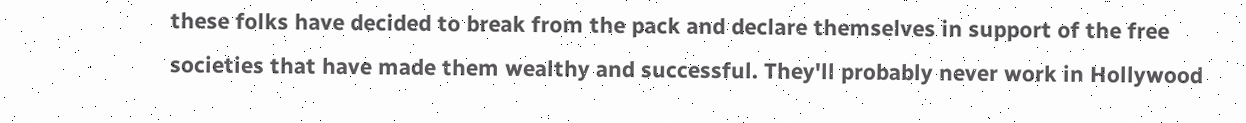these folks have decided to break from the pack and declare themselves in support of the free societies that have made them wealthy and successful. They'll probably never work in Hollywood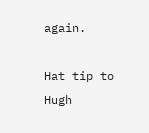again.

Hat tip to Hugh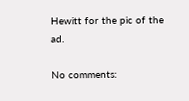Hewitt for the pic of the ad.

No comments: